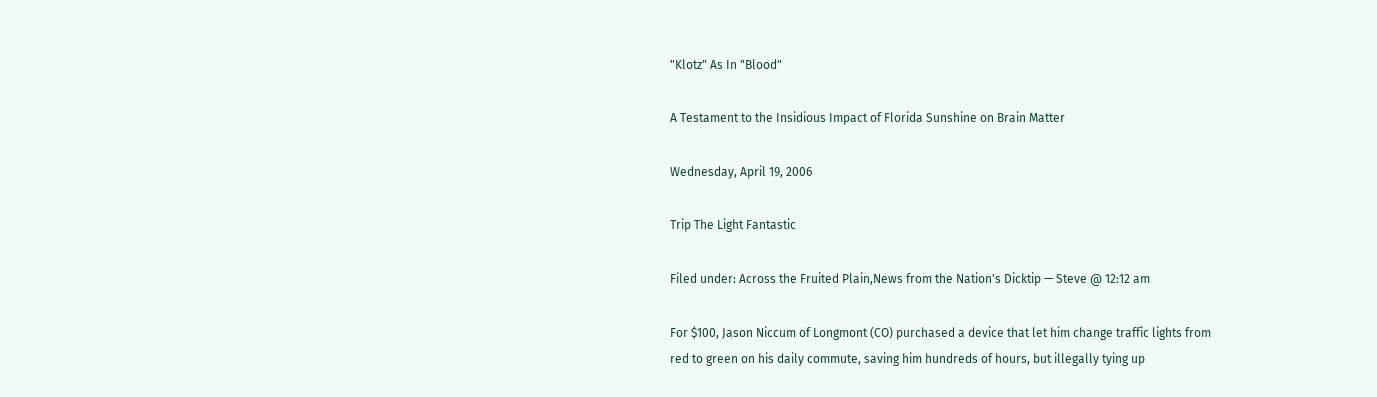"Klotz" As In "Blood"

A Testament to the Insidious Impact of Florida Sunshine on Brain Matter

Wednesday, April 19, 2006

Trip The Light Fantastic

Filed under: Across the Fruited Plain,News from the Nation's Dicktip — Steve @ 12:12 am

For $100, Jason Niccum of Longmont (CO) purchased a device that let him change traffic lights from red to green on his daily commute, saving him hundreds of hours, but illegally tying up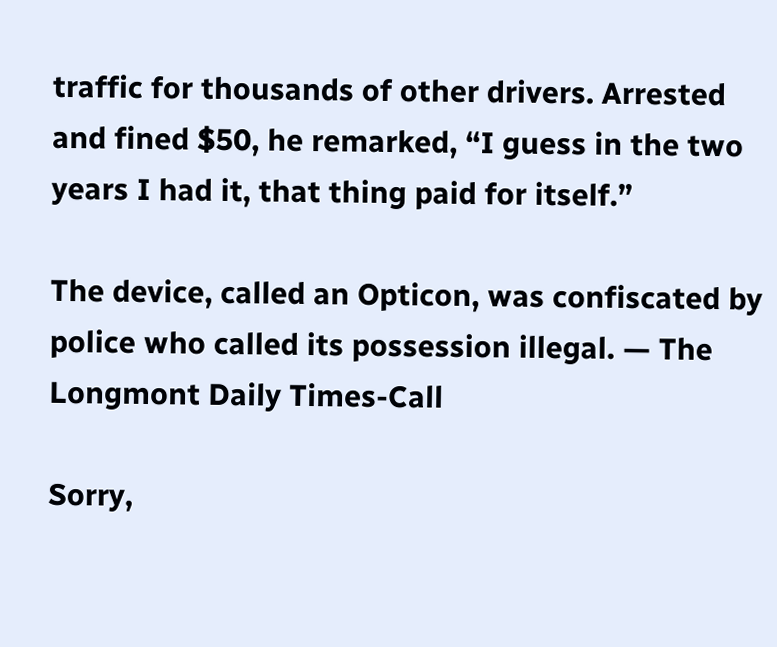traffic for thousands of other drivers. Arrested and fined $50, he remarked, “I guess in the two years I had it, that thing paid for itself.”

The device, called an Opticon, was confiscated by police who called its possession illegal. — The Longmont Daily Times-Call

Sorry,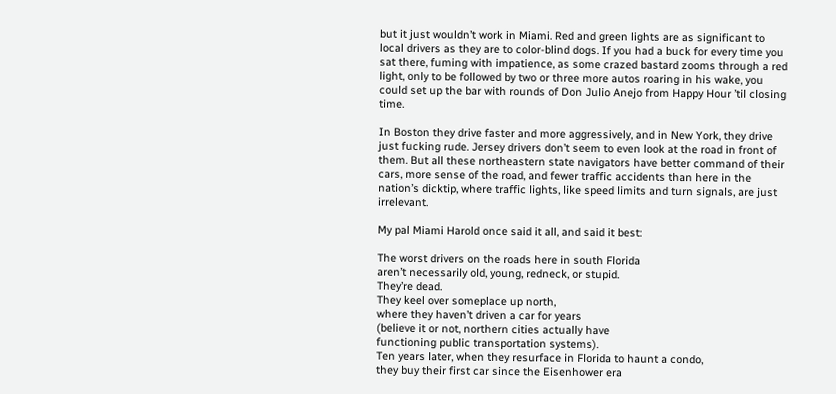but it just wouldn’t work in Miami. Red and green lights are as significant to local drivers as they are to color-blind dogs. If you had a buck for every time you sat there, fuming with impatience, as some crazed bastard zooms through a red light, only to be followed by two or three more autos roaring in his wake, you could set up the bar with rounds of Don Julio Anejo from Happy Hour ’til closing time.

In Boston they drive faster and more aggressively, and in New York, they drive just fucking rude. Jersey drivers don’t seem to even look at the road in front of them. But all these northeastern state navigators have better command of their cars, more sense of the road, and fewer traffic accidents than here in the nation’s dicktip, where traffic lights, like speed limits and turn signals, are just irrelevant.

My pal Miami Harold once said it all, and said it best:

The worst drivers on the roads here in south Florida
aren’t necessarily old, young, redneck, or stupid.
They’re dead.
They keel over someplace up north,
where they haven’t driven a car for years
(believe it or not, northern cities actually have
functioning public transportation systems).
Ten years later, when they resurface in Florida to haunt a condo,
they buy their first car since the Eisenhower era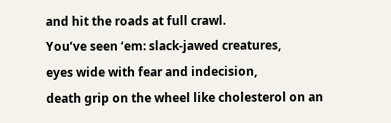and hit the roads at full crawl.
You’ve seen ‘em: slack-jawed creatures,
eyes wide with fear and indecision,
death grip on the wheel like cholesterol on an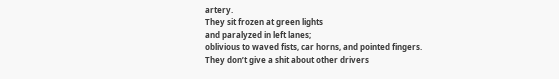artery.
They sit frozen at green lights
and paralyzed in left lanes;
oblivious to waved fists, car horns, and pointed fingers.
They don’t give a shit about other drivers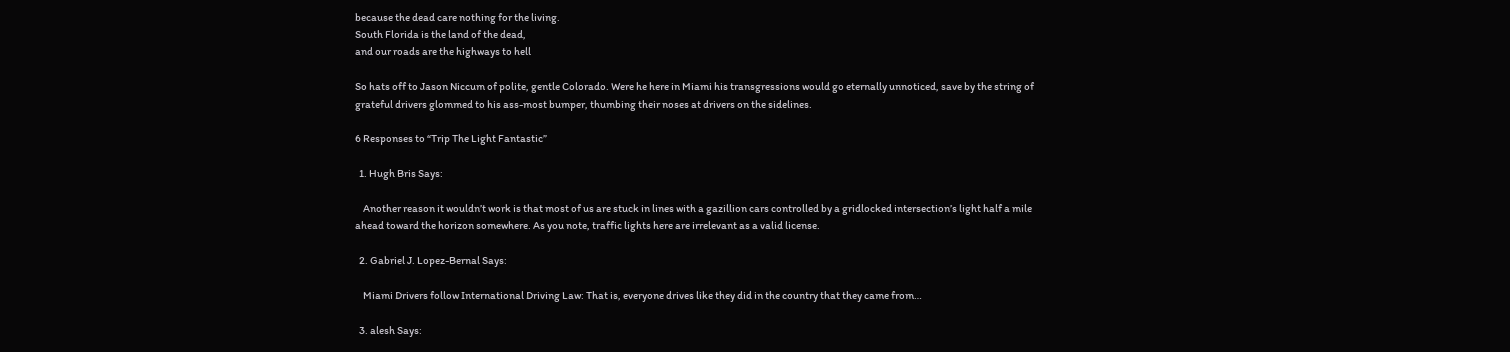because the dead care nothing for the living.
South Florida is the land of the dead,
and our roads are the highways to hell

So hats off to Jason Niccum of polite, gentle Colorado. Were he here in Miami his transgressions would go eternally unnoticed, save by the string of grateful drivers glommed to his ass-most bumper, thumbing their noses at drivers on the sidelines.

6 Responses to “Trip The Light Fantastic”

  1. Hugh Bris Says:

    Another reason it wouldn’t work is that most of us are stuck in lines with a gazillion cars controlled by a gridlocked intersection’s light half a mile ahead toward the horizon somewhere. As you note, traffic lights here are irrelevant as a valid license.

  2. Gabriel J. Lopez-Bernal Says:

    Miami Drivers follow International Driving Law: That is, everyone drives like they did in the country that they came from…

  3. alesh Says: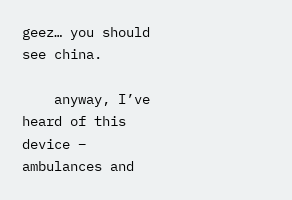geez… you should see china.

    anyway, I’ve heard of this device – ambulances and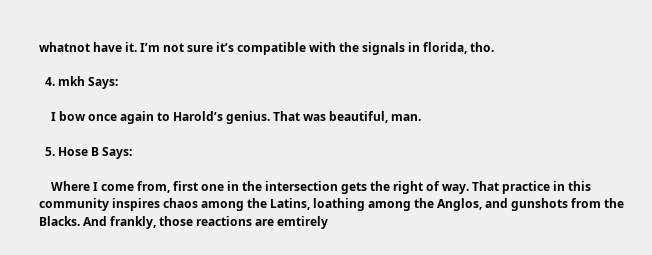whatnot have it. I’m not sure it’s compatible with the signals in florida, tho.

  4. mkh Says:

    I bow once again to Harold’s genius. That was beautiful, man.

  5. Hose B Says:

    Where I come from, first one in the intersection gets the right of way. That practice in this community inspires chaos among the Latins, loathing among the Anglos, and gunshots from the Blacks. And frankly, those reactions are emtirely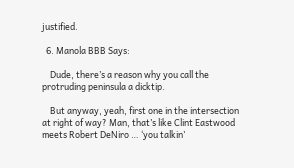justified.

  6. Manola BBB Says:

    Dude, there’s a reason why you call the protruding peninsula a dicktip.

    But anyway, yeah, first one in the intersection at right of way? Man, that’s like Clint Eastwood meets Robert DeNiro … ‘you talkin’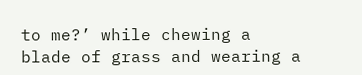to me?’ while chewing a blade of grass and wearing a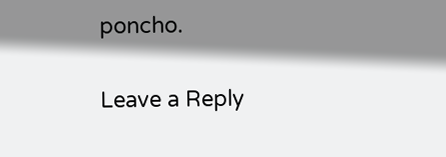poncho.

Leave a Reply